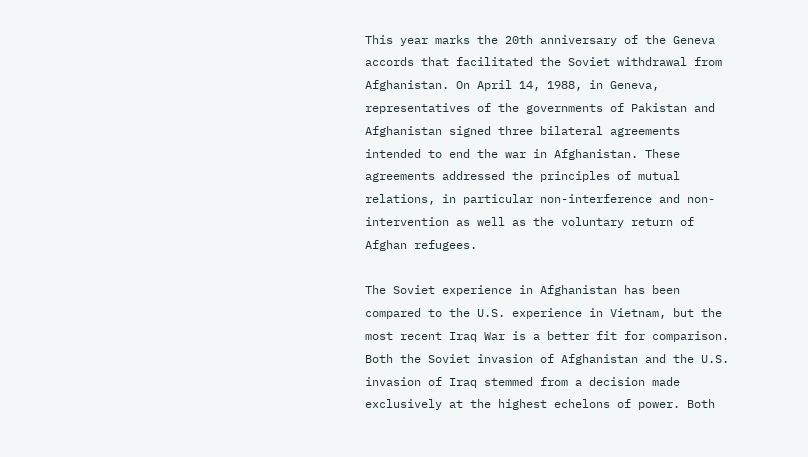This year marks the 20th anniversary of the Geneva accords that facilitated the Soviet withdrawal from Afghanistan. On April 14, 1988, in Geneva, representatives of the governments of Pakistan and Afghanistan signed three bilateral agreements intended to end the war in Afghanistan. These agreements addressed the principles of mutual relations, in particular non-interference and non-intervention as well as the voluntary return of Afghan refugees.

The Soviet experience in Afghanistan has been compared to the U.S. experience in Vietnam, but the most recent Iraq War is a better fit for comparison. Both the Soviet invasion of Afghanistan and the U.S. invasion of Iraq stemmed from a decision made exclusively at the highest echelons of power. Both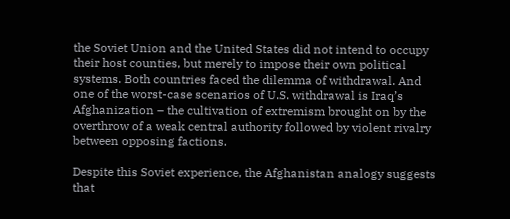the Soviet Union and the United States did not intend to occupy their host counties, but merely to impose their own political systems. Both countries faced the dilemma of withdrawal. And one of the worst-case scenarios of U.S. withdrawal is Iraq’s Afghanization – the cultivation of extremism brought on by the overthrow of a weak central authority followed by violent rivalry between opposing factions.

Despite this Soviet experience, the Afghanistan analogy suggests that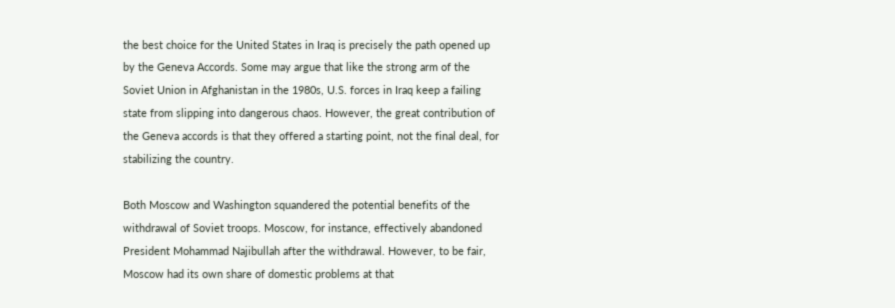the best choice for the United States in Iraq is precisely the path opened up by the Geneva Accords. Some may argue that like the strong arm of the Soviet Union in Afghanistan in the 1980s, U.S. forces in Iraq keep a failing state from slipping into dangerous chaos. However, the great contribution of the Geneva accords is that they offered a starting point, not the final deal, for stabilizing the country.

Both Moscow and Washington squandered the potential benefits of the withdrawal of Soviet troops. Moscow, for instance, effectively abandoned President Mohammad Najibullah after the withdrawal. However, to be fair, Moscow had its own share of domestic problems at that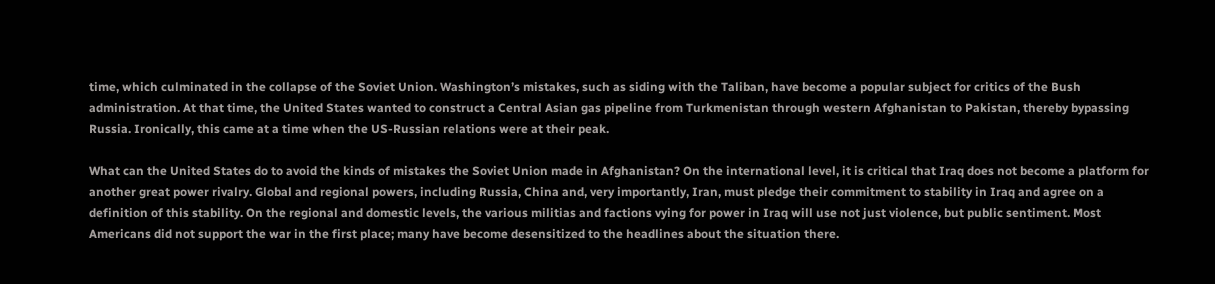time, which culminated in the collapse of the Soviet Union. Washington’s mistakes, such as siding with the Taliban, have become a popular subject for critics of the Bush administration. At that time, the United States wanted to construct a Central Asian gas pipeline from Turkmenistan through western Afghanistan to Pakistan, thereby bypassing Russia. Ironically, this came at a time when the US-Russian relations were at their peak.

What can the United States do to avoid the kinds of mistakes the Soviet Union made in Afghanistan? On the international level, it is critical that Iraq does not become a platform for another great power rivalry. Global and regional powers, including Russia, China and, very importantly, Iran, must pledge their commitment to stability in Iraq and agree on a definition of this stability. On the regional and domestic levels, the various militias and factions vying for power in Iraq will use not just violence, but public sentiment. Most Americans did not support the war in the first place; many have become desensitized to the headlines about the situation there.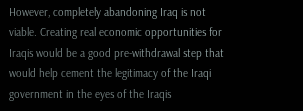However, completely abandoning Iraq is not viable. Creating real economic opportunities for Iraqis would be a good pre-withdrawal step that would help cement the legitimacy of the Iraqi government in the eyes of the Iraqis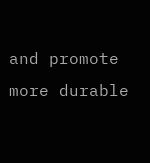and promote more durable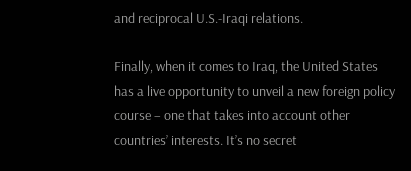and reciprocal U.S.-Iraqi relations.

Finally, when it comes to Iraq, the United States has a live opportunity to unveil a new foreign policy course – one that takes into account other countries’ interests. It’s no secret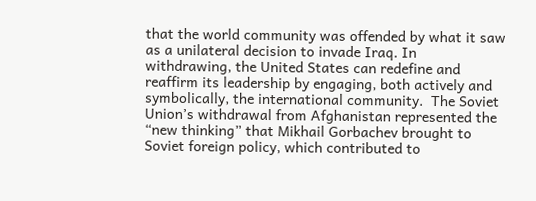that the world community was offended by what it saw as a unilateral decision to invade Iraq. In withdrawing, the United States can redefine and reaffirm its leadership by engaging, both actively and symbolically, the international community.  The Soviet Union’s withdrawal from Afghanistan represented the “new thinking” that Mikhail Gorbachev brought to Soviet foreign policy, which contributed to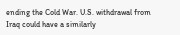ending the Cold War. U.S. withdrawal from Iraq could have a similarly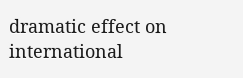dramatic effect on international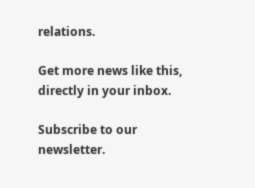relations.

Get more news like this, directly in your inbox.

Subscribe to our newsletter.